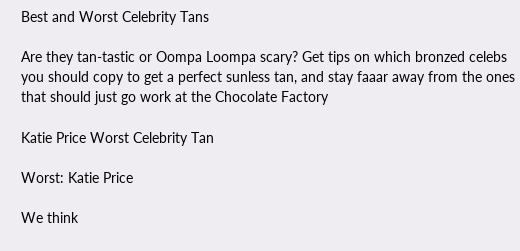Best and Worst Celebrity Tans

Are they tan-tastic or Oompa Loompa scary? Get tips on which bronzed celebs you should copy to get a perfect sunless tan, and stay faaar away from the ones that should just go work at the Chocolate Factory

Katie Price Worst Celebrity Tan

Worst: Katie Price

We think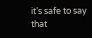it’s safe to say that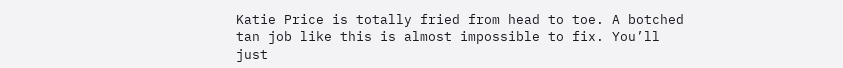Katie Price is totally fried from head to toe. A botched tan job like this is almost impossible to fix. You’ll just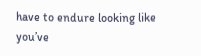have to endure looking like you’ve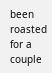been roasted for a couple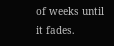of weeks until it fades.